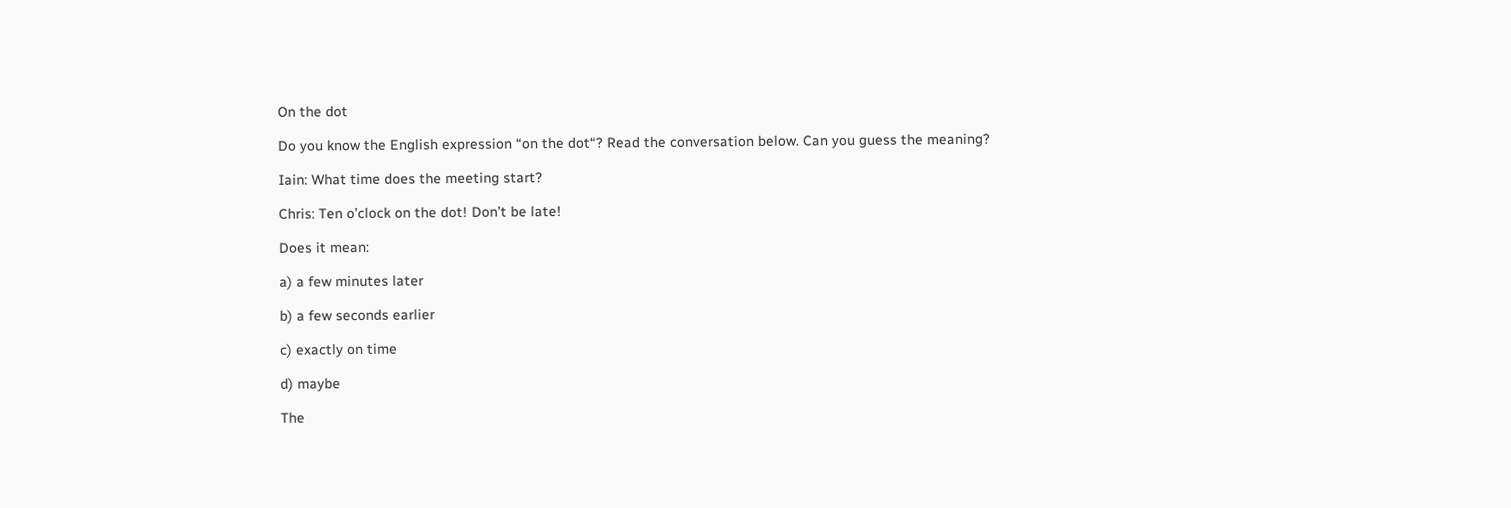On the dot

Do you know the English expression “on the dot“? Read the conversation below. Can you guess the meaning?

Iain: What time does the meeting start?

Chris: Ten o’clock on the dot! Don’t be late!

Does it mean:

a) a few minutes later

b) a few seconds earlier

c) exactly on time

d) maybe

The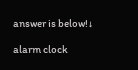answer is below!↓

alarm clock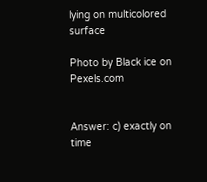lying on multicolored surface

Photo by Black ice on Pexels.com


Answer: c) exactly on time